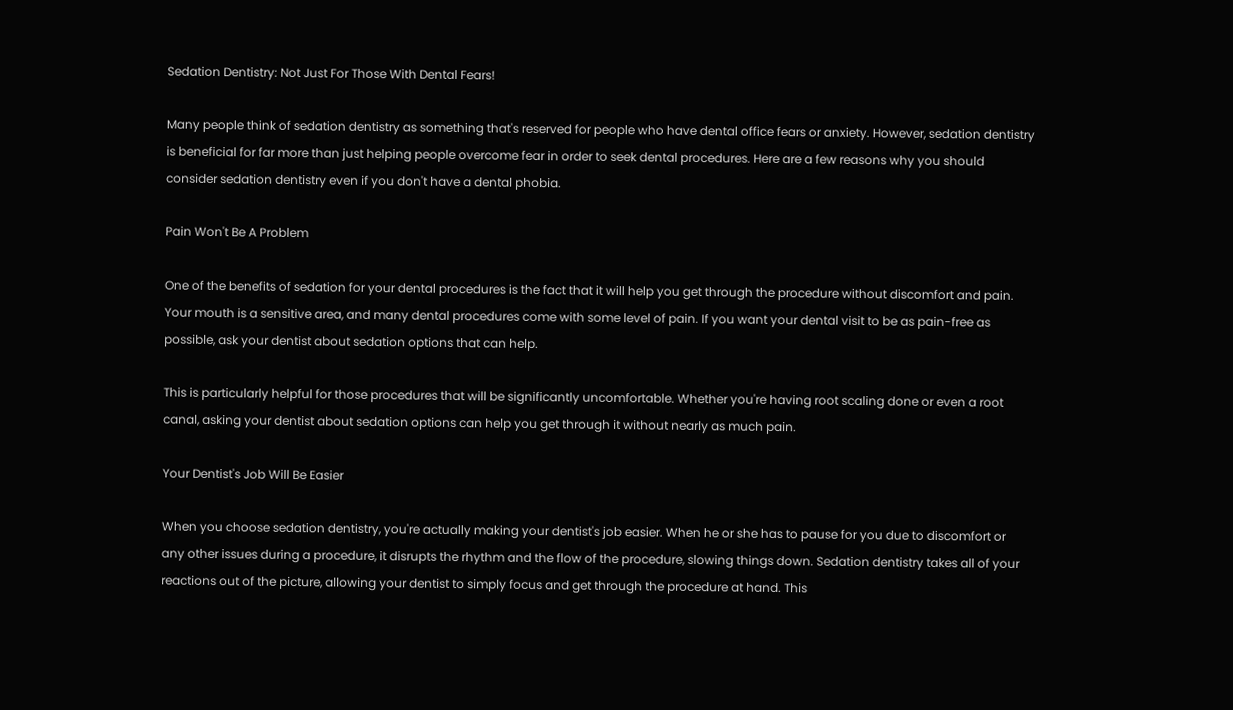Sedation Dentistry: Not Just For Those With Dental Fears!

Many people think of sedation dentistry as something that's reserved for people who have dental office fears or anxiety. However, sedation dentistry is beneficial for far more than just helping people overcome fear in order to seek dental procedures. Here are a few reasons why you should consider sedation dentistry even if you don't have a dental phobia.

Pain Won't Be A Problem

One of the benefits of sedation for your dental procedures is the fact that it will help you get through the procedure without discomfort and pain. Your mouth is a sensitive area, and many dental procedures come with some level of pain. If you want your dental visit to be as pain-free as possible, ask your dentist about sedation options that can help.

This is particularly helpful for those procedures that will be significantly uncomfortable. Whether you're having root scaling done or even a root canal, asking your dentist about sedation options can help you get through it without nearly as much pain.

Your Dentist's Job Will Be Easier

When you choose sedation dentistry, you're actually making your dentist's job easier. When he or she has to pause for you due to discomfort or any other issues during a procedure, it disrupts the rhythm and the flow of the procedure, slowing things down. Sedation dentistry takes all of your reactions out of the picture, allowing your dentist to simply focus and get through the procedure at hand. This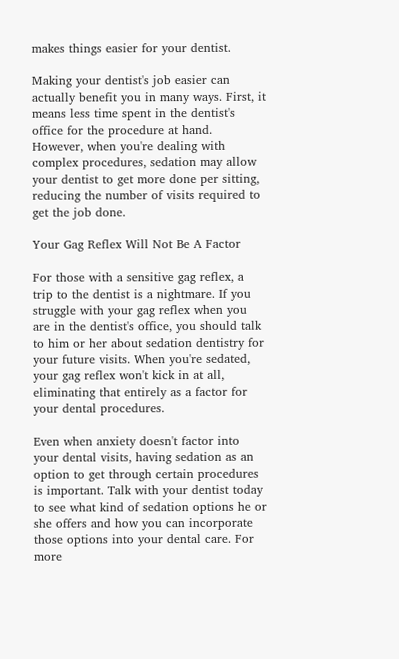makes things easier for your dentist.

Making your dentist's job easier can actually benefit you in many ways. First, it means less time spent in the dentist's office for the procedure at hand. However, when you're dealing with complex procedures, sedation may allow your dentist to get more done per sitting, reducing the number of visits required to get the job done.

Your Gag Reflex Will Not Be A Factor

For those with a sensitive gag reflex, a trip to the dentist is a nightmare. If you struggle with your gag reflex when you are in the dentist's office, you should talk to him or her about sedation dentistry for your future visits. When you're sedated, your gag reflex won't kick in at all, eliminating that entirely as a factor for your dental procedures.

Even when anxiety doesn't factor into your dental visits, having sedation as an option to get through certain procedures is important. Talk with your dentist today to see what kind of sedation options he or she offers and how you can incorporate those options into your dental care. For more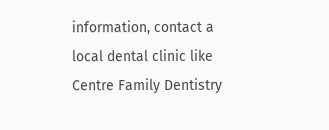information, contact a local dental clinic like Centre Family Dentistry